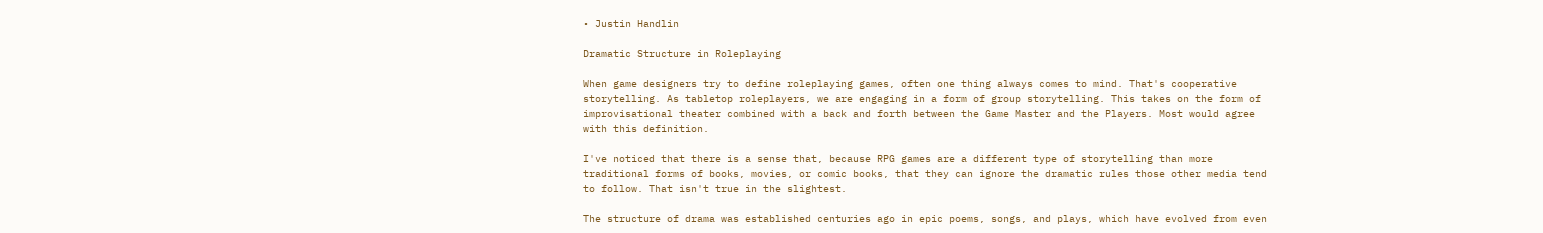• Justin Handlin

Dramatic Structure in Roleplaying

When game designers try to define roleplaying games, often one thing always comes to mind. That's cooperative storytelling. As tabletop roleplayers, we are engaging in a form of group storytelling. This takes on the form of improvisational theater combined with a back and forth between the Game Master and the Players. Most would agree with this definition.

I've noticed that there is a sense that, because RPG games are a different type of storytelling than more traditional forms of books, movies, or comic books, that they can ignore the dramatic rules those other media tend to follow. That isn't true in the slightest.

The structure of drama was established centuries ago in epic poems, songs, and plays, which have evolved from even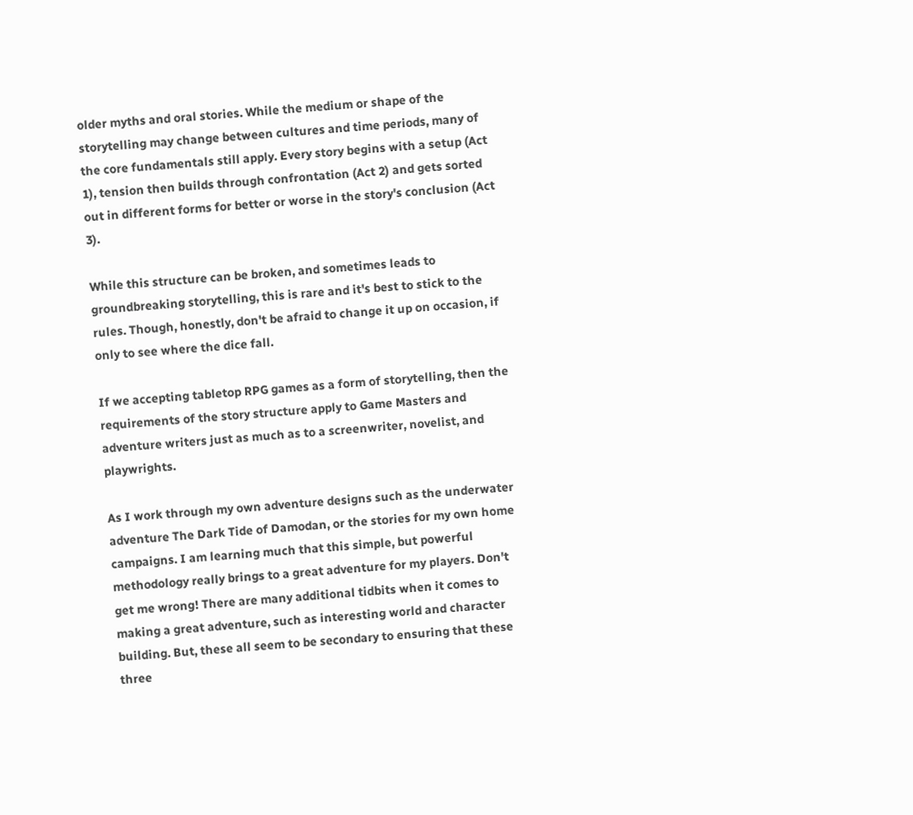older myths and oral stories. While the medium or shape of the storytelling may change between cultures and time periods, many of the core fundamentals still apply. Every story begins with a setup (Act 1), tension then builds through confrontation (Act 2) and gets sorted out in different forms for better or worse in the story's conclusion (Act 3).

While this structure can be broken, and sometimes leads to groundbreaking storytelling, this is rare and it's best to stick to the rules. Though, honestly, don't be afraid to change it up on occasion, if only to see where the dice fall.

If we accepting tabletop RPG games as a form of storytelling, then the requirements of the story structure apply to Game Masters and adventure writers just as much as to a screenwriter, novelist, and playwrights.

As I work through my own adventure designs such as the underwater adventure The Dark Tide of Damodan, or the stories for my own home campaigns. I am learning much that this simple, but powerful methodology really brings to a great adventure for my players. Don't get me wrong! There are many additional tidbits when it comes to making a great adventure, such as interesting world and character building. But, these all seem to be secondary to ensuring that these three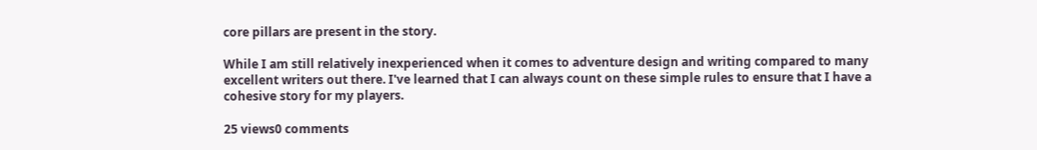core pillars are present in the story.

While I am still relatively inexperienced when it comes to adventure design and writing compared to many excellent writers out there. I've learned that I can always count on these simple rules to ensure that I have a cohesive story for my players.

25 views0 comments